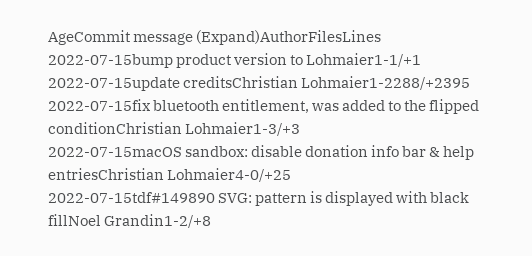AgeCommit message (Expand)AuthorFilesLines
2022-07-15bump product version to Lohmaier1-1/+1
2022-07-15update creditsChristian Lohmaier1-2288/+2395
2022-07-15fix bluetooth entitlement, was added to the flipped conditionChristian Lohmaier1-3/+3
2022-07-15macOS sandbox: disable donation info bar & help entriesChristian Lohmaier4-0/+25
2022-07-15tdf#149890 SVG: pattern is displayed with black fillNoel Grandin1-2/+8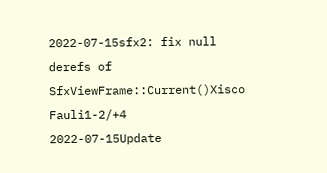2022-07-15sfx2: fix null derefs of SfxViewFrame::Current()Xisco Fauli1-2/+4
2022-07-15Update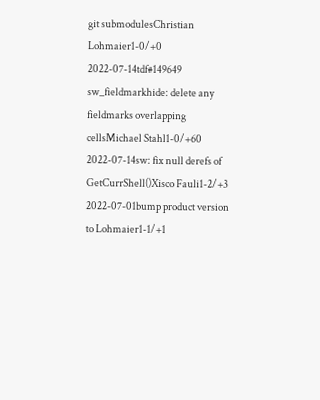git submodulesChristian Lohmaier1-0/+0
2022-07-14tdf#149649 sw_fieldmarkhide: delete any fieldmarks overlapping cellsMichael Stahl1-0/+60
2022-07-14sw: fix null derefs of GetCurrShell()Xisco Fauli1-2/+3
2022-07-01bump product version to Lohmaier1-1/+1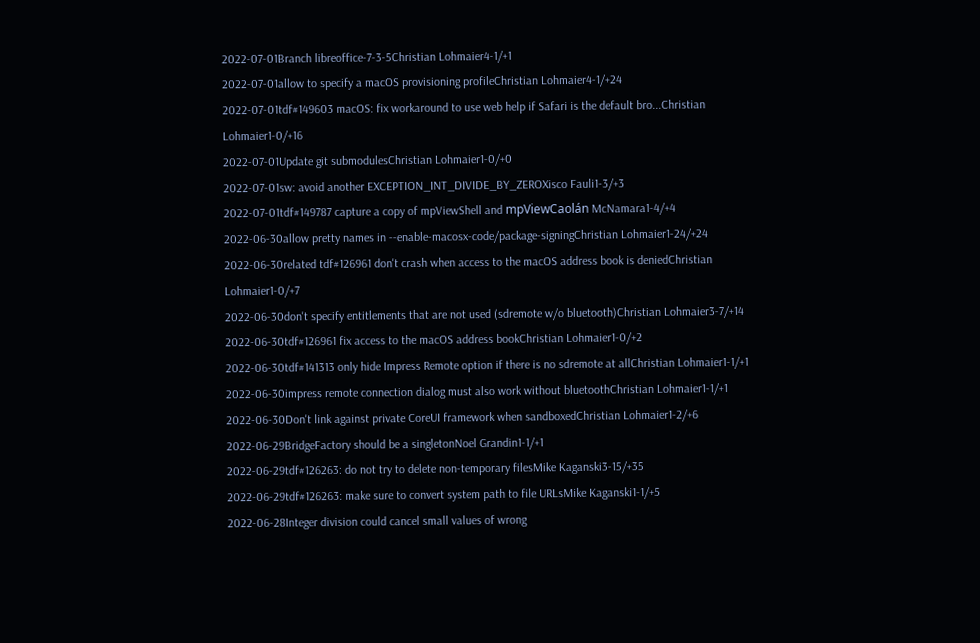2022-07-01Branch libreoffice-7-3-5Christian Lohmaier4-1/+1
2022-07-01allow to specify a macOS provisioning profileChristian Lohmaier4-1/+24
2022-07-01tdf#149603 macOS: fix workaround to use web help if Safari is the default bro...Christian Lohmaier1-0/+16
2022-07-01Update git submodulesChristian Lohmaier1-0/+0
2022-07-01sw: avoid another EXCEPTION_INT_DIVIDE_BY_ZEROXisco Fauli1-3/+3
2022-07-01tdf#149787 capture a copy of mpViewShell and mpViewCaolán McNamara1-4/+4
2022-06-30allow pretty names in --enable-macosx-code/package-signingChristian Lohmaier1-24/+24
2022-06-30related tdf#126961 don't crash when access to the macOS address book is deniedChristian Lohmaier1-0/+7
2022-06-30don't specify entitlements that are not used (sdremote w/o bluetooth)Christian Lohmaier3-7/+14
2022-06-30tdf#126961 fix access to the macOS address bookChristian Lohmaier1-0/+2
2022-06-30tdf#141313 only hide Impress Remote option if there is no sdremote at allChristian Lohmaier1-1/+1
2022-06-30impress remote connection dialog must also work without bluetoothChristian Lohmaier1-1/+1
2022-06-30Don't link against private CoreUI framework when sandboxedChristian Lohmaier1-2/+6
2022-06-29BridgeFactory should be a singletonNoel Grandin1-1/+1
2022-06-29tdf#126263: do not try to delete non-temporary filesMike Kaganski3-15/+35
2022-06-29tdf#126263: make sure to convert system path to file URLsMike Kaganski1-1/+5
2022-06-28Integer division could cancel small values of wrong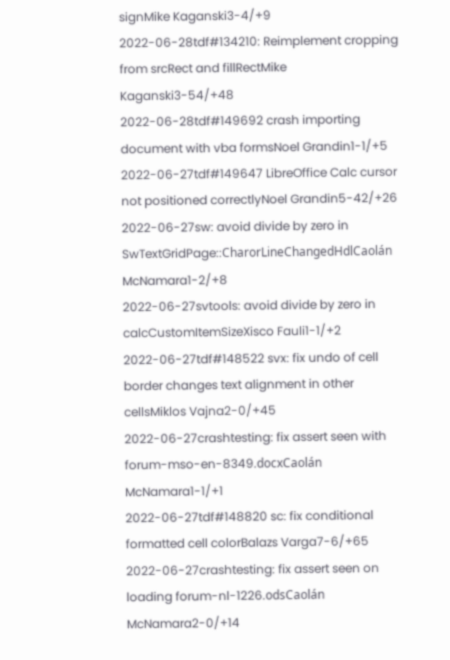signMike Kaganski3-4/+9
2022-06-28tdf#134210: Reimplement cropping from srcRect and fillRectMike Kaganski3-54/+48
2022-06-28tdf#149692 crash importing document with vba formsNoel Grandin1-1/+5
2022-06-27tdf#149647 LibreOffice Calc cursor not positioned correctlyNoel Grandin5-42/+26
2022-06-27sw: avoid divide by zero in SwTextGridPage::CharorLineChangedHdlCaolán McNamara1-2/+8
2022-06-27svtools: avoid divide by zero in calcCustomItemSizeXisco Fauli1-1/+2
2022-06-27tdf#148522 svx: fix undo of cell border changes text alignment in other cellsMiklos Vajna2-0/+45
2022-06-27crashtesting: fix assert seen with forum-mso-en-8349.docxCaolán McNamara1-1/+1
2022-06-27tdf#148820 sc: fix conditional formatted cell colorBalazs Varga7-6/+65
2022-06-27crashtesting: fix assert seen on loading forum-nl-1226.odsCaolán McNamara2-0/+14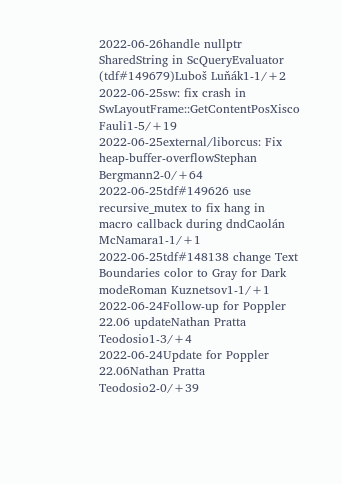2022-06-26handle nullptr SharedString in ScQueryEvaluator (tdf#149679)Luboš Luňák1-1/+2
2022-06-25sw: fix crash in SwLayoutFrame::GetContentPosXisco Fauli1-5/+19
2022-06-25external/liborcus: Fix heap-buffer-overflowStephan Bergmann2-0/+64
2022-06-25tdf#149626 use recursive_mutex to fix hang in macro callback during dndCaolán McNamara1-1/+1
2022-06-25tdf#148138 change Text Boundaries color to Gray for Dark modeRoman Kuznetsov1-1/+1
2022-06-24Follow-up for Poppler 22.06 updateNathan Pratta Teodosio1-3/+4
2022-06-24Update for Poppler 22.06Nathan Pratta Teodosio2-0/+39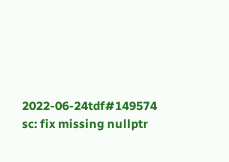2022-06-24tdf#149574 sc: fix missing nullptr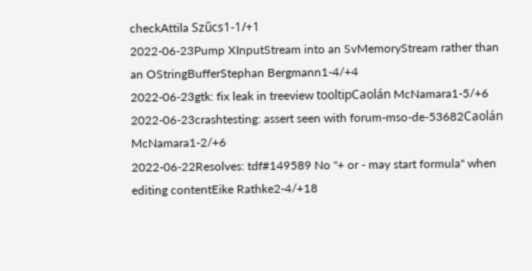checkAttila Szűcs1-1/+1
2022-06-23Pump XInputStream into an SvMemoryStream rather than an OStringBufferStephan Bergmann1-4/+4
2022-06-23gtk: fix leak in treeview tooltipCaolán McNamara1-5/+6
2022-06-23crashtesting: assert seen with forum-mso-de-53682Caolán McNamara1-2/+6
2022-06-22Resolves: tdf#149589 No "+ or - may start formula" when editing contentEike Rathke2-4/+18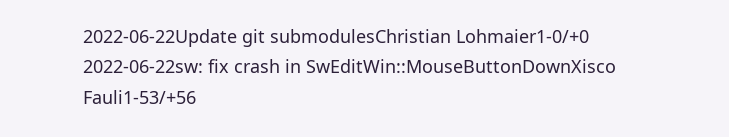2022-06-22Update git submodulesChristian Lohmaier1-0/+0
2022-06-22sw: fix crash in SwEditWin::MouseButtonDownXisco Fauli1-53/+56